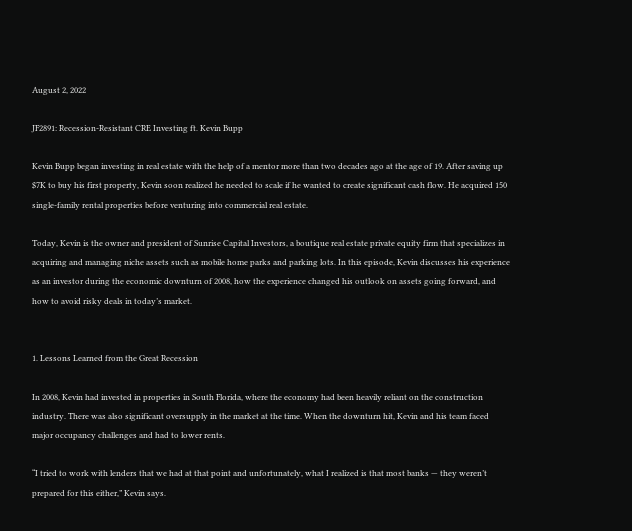August 2, 2022

JF2891: Recession-Resistant CRE Investing ft. Kevin Bupp

Kevin Bupp began investing in real estate with the help of a mentor more than two decades ago at the age of 19. After saving up $7K to buy his first property, Kevin soon realized he needed to scale if he wanted to create significant cash flow. He acquired 150 single-family rental properties before venturing into commercial real estate.

Today, Kevin is the owner and president of Sunrise Capital Investors, a boutique real estate private equity firm that specializes in acquiring and managing niche assets such as mobile home parks and parking lots. In this episode, Kevin discusses his experience as an investor during the economic downturn of 2008, how the experience changed his outlook on assets going forward, and how to avoid risky deals in today’s market.


1. Lessons Learned from the Great Recession

In 2008, Kevin had invested in properties in South Florida, where the economy had been heavily reliant on the construction industry. There was also significant oversupply in the market at the time. When the downturn hit, Kevin and his team faced major occupancy challenges and had to lower rents.

“I tried to work with lenders that we had at that point and unfortunately, what I realized is that most banks — they weren’t prepared for this either,” Kevin says.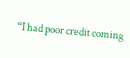“I had poor credit coming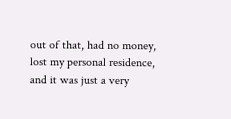out of that, had no money, lost my personal residence, and it was just a very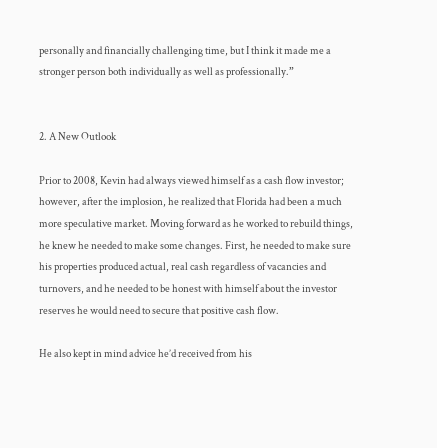personally and financially challenging time, but I think it made me a stronger person both individually as well as professionally.”


2. A New Outlook

Prior to 2008, Kevin had always viewed himself as a cash flow investor; however, after the implosion, he realized that Florida had been a much more speculative market. Moving forward as he worked to rebuild things, he knew he needed to make some changes. First, he needed to make sure his properties produced actual, real cash regardless of vacancies and turnovers, and he needed to be honest with himself about the investor reserves he would need to secure that positive cash flow.

He also kept in mind advice he’d received from his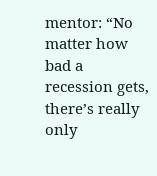mentor: “No matter how bad a recession gets, there’s really only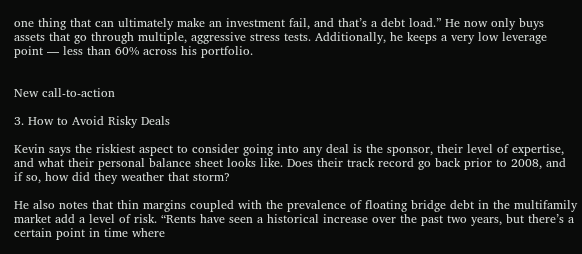one thing that can ultimately make an investment fail, and that’s a debt load.” He now only buys assets that go through multiple, aggressive stress tests. Additionally, he keeps a very low leverage point — less than 60% across his portfolio.


New call-to-action

3. How to Avoid Risky Deals

Kevin says the riskiest aspect to consider going into any deal is the sponsor, their level of expertise, and what their personal balance sheet looks like. Does their track record go back prior to 2008, and if so, how did they weather that storm?

He also notes that thin margins coupled with the prevalence of floating bridge debt in the multifamily market add a level of risk. “Rents have seen a historical increase over the past two years, but there’s a certain point in time where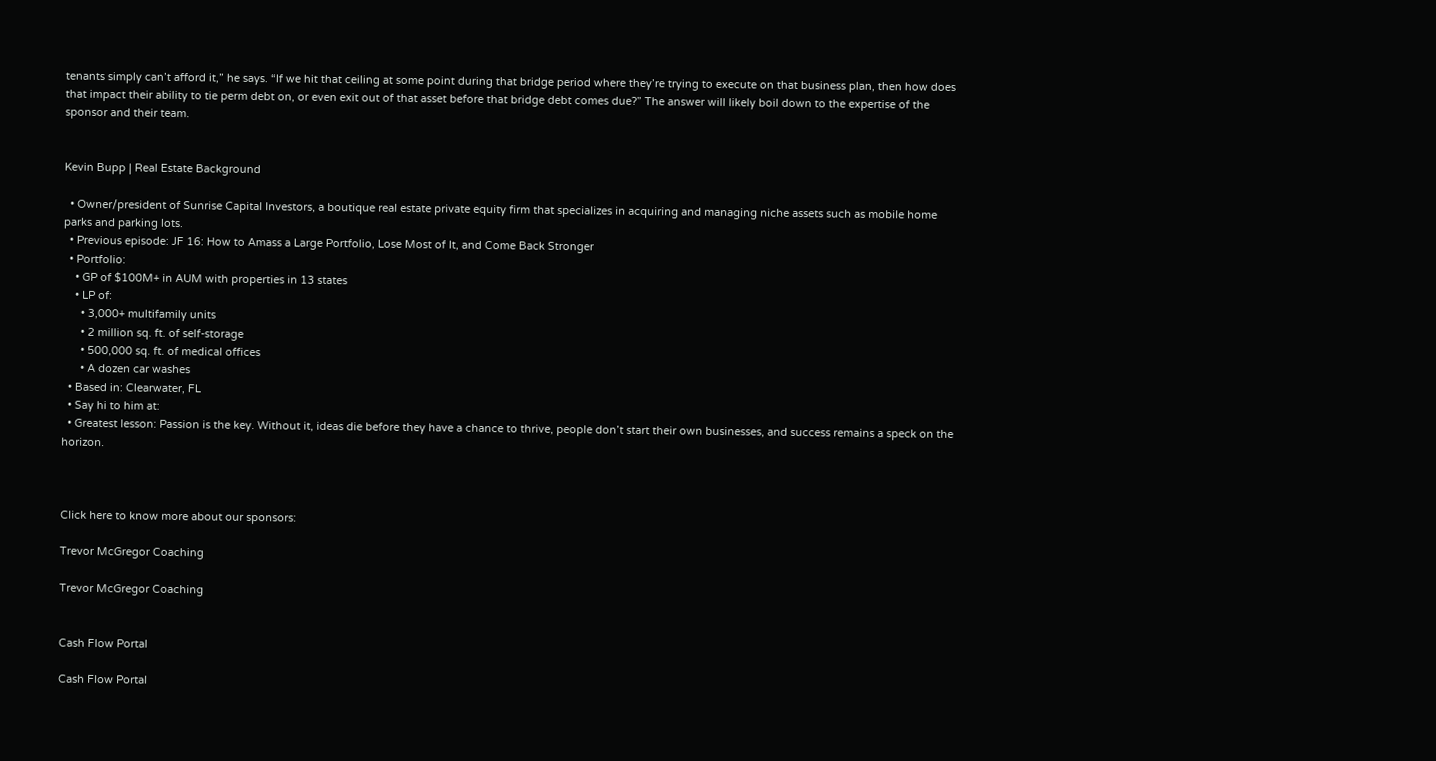tenants simply can’t afford it,” he says. “If we hit that ceiling at some point during that bridge period where they’re trying to execute on that business plan, then how does that impact their ability to tie perm debt on, or even exit out of that asset before that bridge debt comes due?” The answer will likely boil down to the expertise of the sponsor and their team.


Kevin Bupp | Real Estate Background

  • Owner/president of Sunrise Capital Investors, a boutique real estate private equity firm that specializes in acquiring and managing niche assets such as mobile home parks and parking lots.
  • Previous episode: JF 16: How to Amass a Large Portfolio, Lose Most of It, and Come Back Stronger
  • Portfolio:
    • GP of $100M+ in AUM with properties in 13 states
    • LP of:
      • 3,000+ multifamily units
      • 2 million sq. ft. of self-storage
      • 500,000 sq. ft. of medical offices
      • A dozen car washes
  • Based in: Clearwater, FL
  • Say hi to him at:
  • Greatest lesson: Passion is the key. Without it, ideas die before they have a chance to thrive, people don’t start their own businesses, and success remains a speck on the horizon.



Click here to know more about our sponsors:

Trevor McGregor Coaching

Trevor McGregor Coaching


Cash Flow Portal

Cash Flow Portal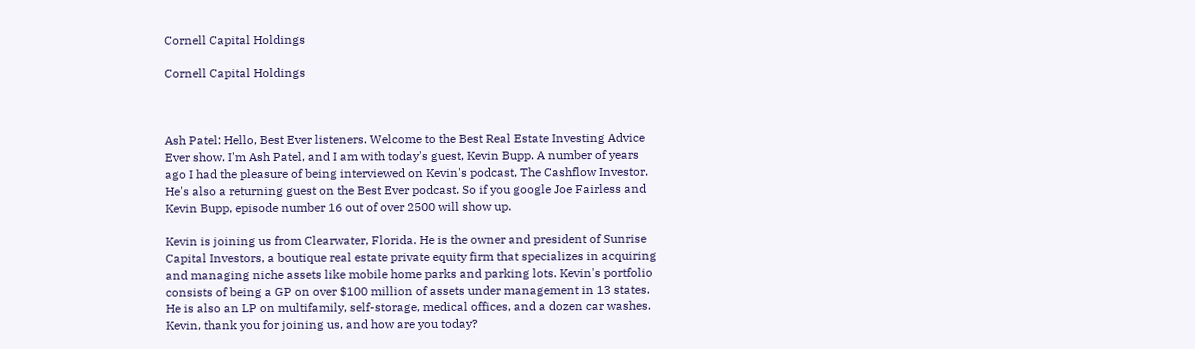Cornell Capital Holdings

Cornell Capital Holdings



Ash Patel: Hello, Best Ever listeners. Welcome to the Best Real Estate Investing Advice Ever show. I'm Ash Patel, and I am with today's guest, Kevin Bupp. A number of years ago I had the pleasure of being interviewed on Kevin's podcast, The Cashflow Investor. He's also a returning guest on the Best Ever podcast. So if you google Joe Fairless and Kevin Bupp, episode number 16 out of over 2500 will show up.

Kevin is joining us from Clearwater, Florida. He is the owner and president of Sunrise Capital Investors, a boutique real estate private equity firm that specializes in acquiring and managing niche assets like mobile home parks and parking lots. Kevin's portfolio consists of being a GP on over $100 million of assets under management in 13 states. He is also an LP on multifamily, self-storage, medical offices, and a dozen car washes. Kevin, thank you for joining us, and how are you today?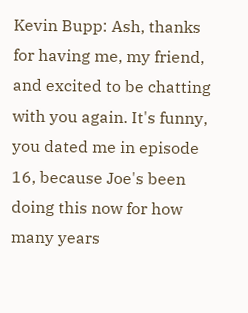Kevin Bupp: Ash, thanks for having me, my friend, and excited to be chatting with you again. It's funny, you dated me in episode 16, because Joe's been doing this now for how many years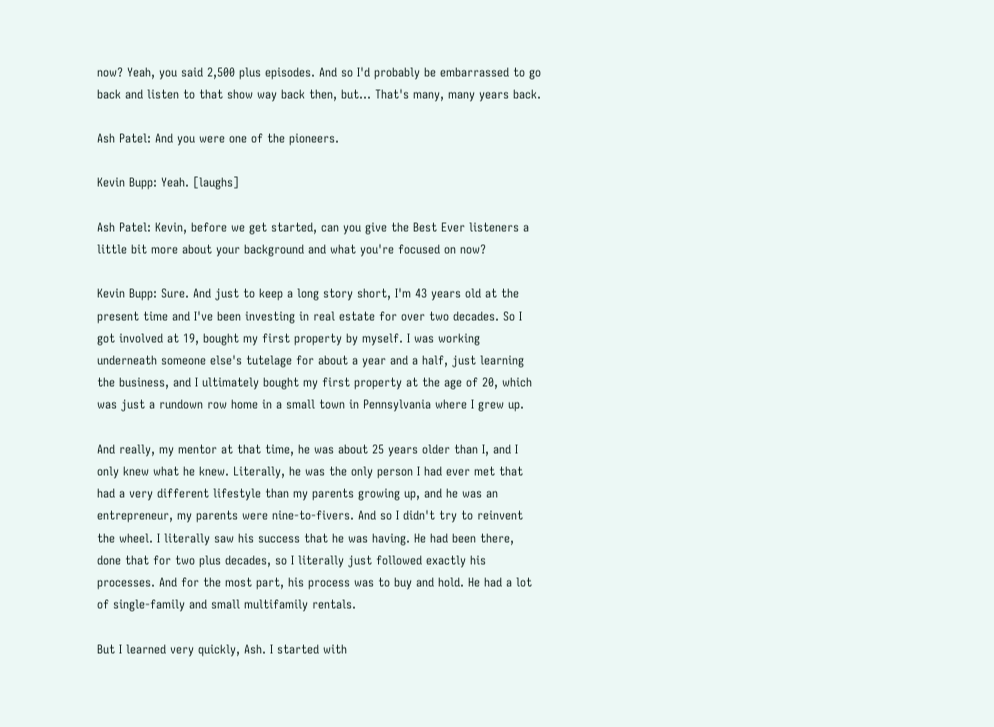now? Yeah, you said 2,500 plus episodes. And so I'd probably be embarrassed to go back and listen to that show way back then, but... That's many, many years back.

Ash Patel: And you were one of the pioneers.

Kevin Bupp: Yeah. [laughs]

Ash Patel: Kevin, before we get started, can you give the Best Ever listeners a little bit more about your background and what you're focused on now?

Kevin Bupp: Sure. And just to keep a long story short, I'm 43 years old at the present time and I've been investing in real estate for over two decades. So I got involved at 19, bought my first property by myself. I was working underneath someone else's tutelage for about a year and a half, just learning the business, and I ultimately bought my first property at the age of 20, which was just a rundown row home in a small town in Pennsylvania where I grew up.

And really, my mentor at that time, he was about 25 years older than I, and I only knew what he knew. Literally, he was the only person I had ever met that had a very different lifestyle than my parents growing up, and he was an entrepreneur, my parents were nine-to-fivers. And so I didn't try to reinvent the wheel. I literally saw his success that he was having. He had been there, done that for two plus decades, so I literally just followed exactly his processes. And for the most part, his process was to buy and hold. He had a lot of single-family and small multifamily rentals.

But I learned very quickly, Ash. I started with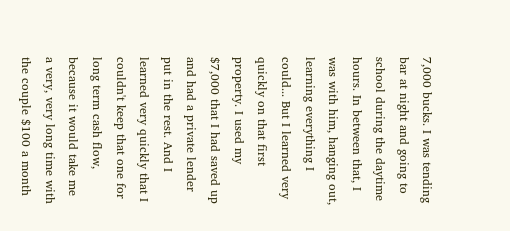7,000 bucks. I was tending bar at night and going to school during the daytime hours. In between that, I was with him, hanging out, learning everything I could... But I learned very quickly on that first property. I used my $7,000 that I had saved up and had a private lender put in the rest. And I learned very quickly that I couldn't keep that one for long term cash flow, because it would take me a very, very long time with the couple $100 a month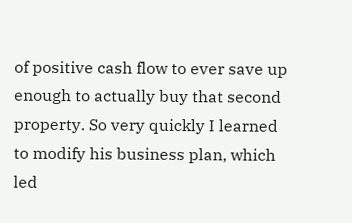of positive cash flow to ever save up enough to actually buy that second property. So very quickly I learned to modify his business plan, which led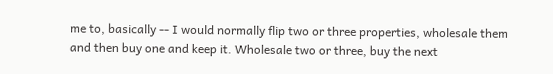me to, basically -- I would normally flip two or three properties, wholesale them and then buy one and keep it. Wholesale two or three, buy the next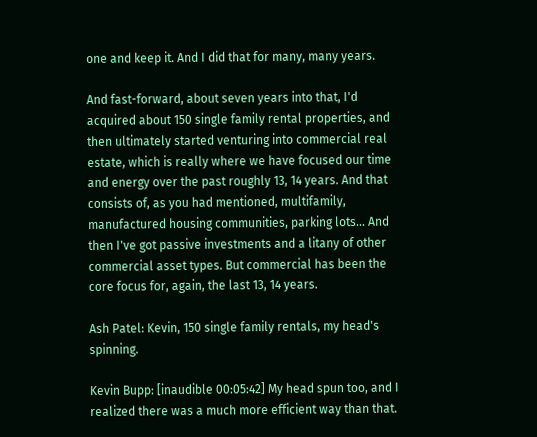one and keep it. And I did that for many, many years.

And fast-forward, about seven years into that, I'd acquired about 150 single family rental properties, and then ultimately started venturing into commercial real estate, which is really where we have focused our time and energy over the past roughly 13, 14 years. And that consists of, as you had mentioned, multifamily, manufactured housing communities, parking lots... And then I've got passive investments and a litany of other commercial asset types. But commercial has been the core focus for, again, the last 13, 14 years.

Ash Patel: Kevin, 150 single family rentals, my head's spinning.

Kevin Bupp: [inaudible 00:05:42] My head spun too, and I realized there was a much more efficient way than that.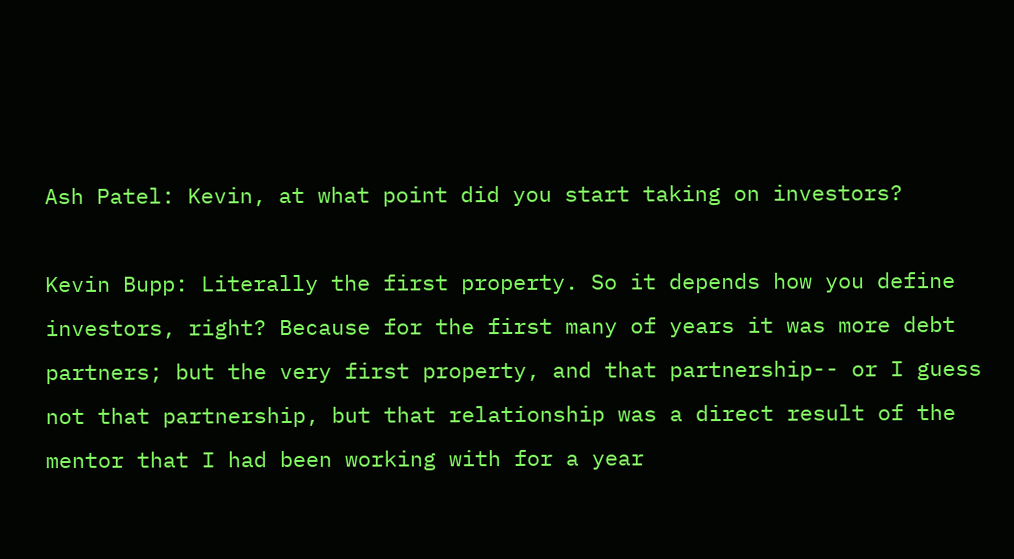Ash Patel: Kevin, at what point did you start taking on investors?

Kevin Bupp: Literally the first property. So it depends how you define investors, right? Because for the first many of years it was more debt partners; but the very first property, and that partnership-- or I guess not that partnership, but that relationship was a direct result of the mentor that I had been working with for a year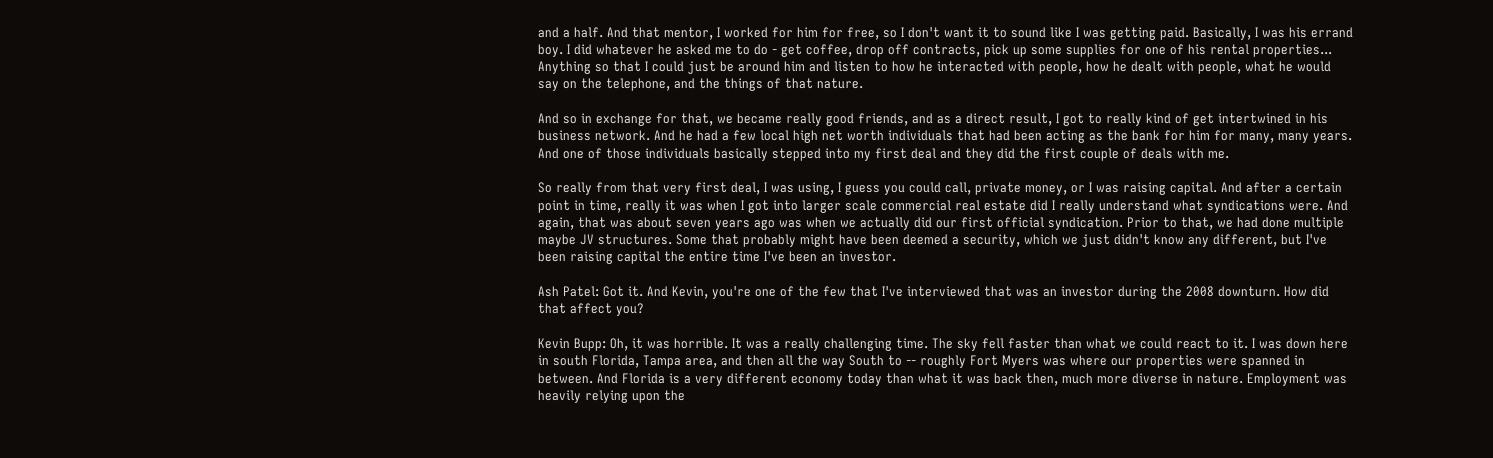and a half. And that mentor, I worked for him for free, so I don't want it to sound like I was getting paid. Basically, I was his errand boy. I did whatever he asked me to do - get coffee, drop off contracts, pick up some supplies for one of his rental properties... Anything so that I could just be around him and listen to how he interacted with people, how he dealt with people, what he would say on the telephone, and the things of that nature.

And so in exchange for that, we became really good friends, and as a direct result, I got to really kind of get intertwined in his business network. And he had a few local high net worth individuals that had been acting as the bank for him for many, many years. And one of those individuals basically stepped into my first deal and they did the first couple of deals with me.

So really from that very first deal, I was using, I guess you could call, private money, or I was raising capital. And after a certain point in time, really it was when I got into larger scale commercial real estate did I really understand what syndications were. And again, that was about seven years ago was when we actually did our first official syndication. Prior to that, we had done multiple maybe JV structures. Some that probably might have been deemed a security, which we just didn't know any different, but I've been raising capital the entire time I've been an investor.

Ash Patel: Got it. And Kevin, you're one of the few that I've interviewed that was an investor during the 2008 downturn. How did that affect you?

Kevin Bupp: Oh, it was horrible. It was a really challenging time. The sky fell faster than what we could react to it. I was down here in south Florida, Tampa area, and then all the way South to -- roughly Fort Myers was where our properties were spanned in between. And Florida is a very different economy today than what it was back then, much more diverse in nature. Employment was heavily relying upon the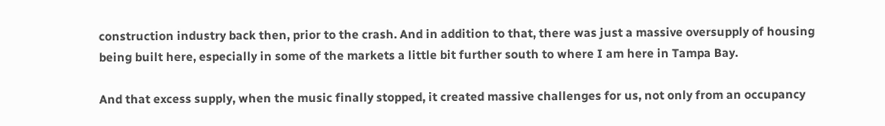construction industry back then, prior to the crash. And in addition to that, there was just a massive oversupply of housing being built here, especially in some of the markets a little bit further south to where I am here in Tampa Bay.

And that excess supply, when the music finally stopped, it created massive challenges for us, not only from an occupancy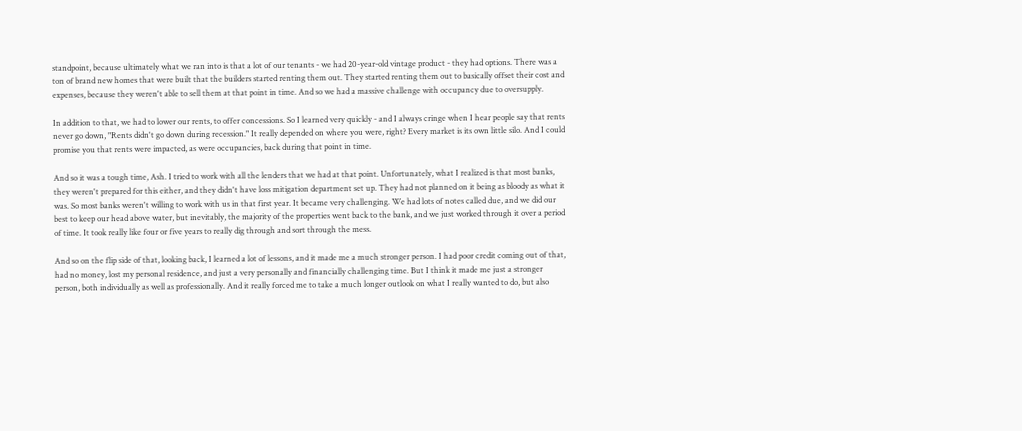standpoint, because ultimately what we ran into is that a lot of our tenants - we had 20-year-old vintage product - they had options. There was a ton of brand new homes that were built that the builders started renting them out. They started renting them out to basically offset their cost and expenses, because they weren't able to sell them at that point in time. And so we had a massive challenge with occupancy due to oversupply.

In addition to that, we had to lower our rents, to offer concessions. So I learned very quickly - and I always cringe when I hear people say that rents never go down, "Rents didn't go down during recession." It really depended on where you were, right? Every market is its own little silo. And I could promise you that rents were impacted, as were occupancies, back during that point in time.

And so it was a tough time, Ash. I tried to work with all the lenders that we had at that point. Unfortunately, what I realized is that most banks, they weren't prepared for this either, and they didn't have loss mitigation department set up. They had not planned on it being as bloody as what it was. So most banks weren't willing to work with us in that first year. It became very challenging. We had lots of notes called due, and we did our best to keep our head above water, but inevitably, the majority of the properties went back to the bank, and we just worked through it over a period of time. It took really like four or five years to really dig through and sort through the mess.

And so on the flip side of that, looking back, I learned a lot of lessons, and it made me a much stronger person. I had poor credit coming out of that, had no money, lost my personal residence, and just a very personally and financially challenging time. But I think it made me just a stronger person, both individually as well as professionally. And it really forced me to take a much longer outlook on what I really wanted to do, but also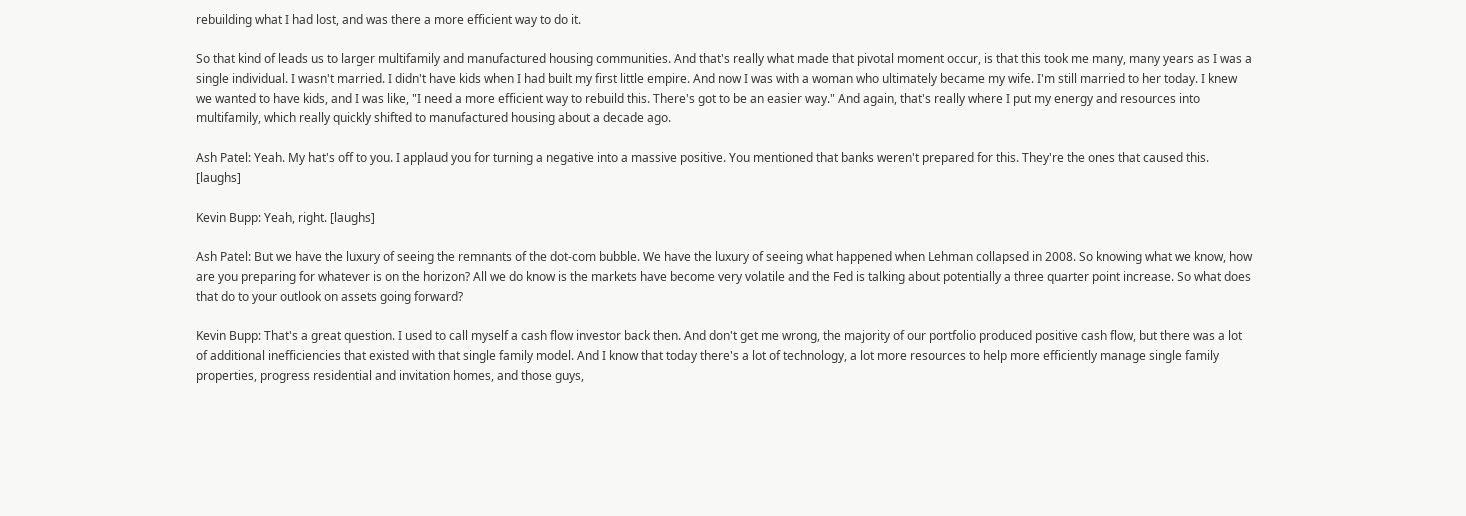rebuilding what I had lost, and was there a more efficient way to do it.

So that kind of leads us to larger multifamily and manufactured housing communities. And that's really what made that pivotal moment occur, is that this took me many, many years as I was a single individual. I wasn't married. I didn't have kids when I had built my first little empire. And now I was with a woman who ultimately became my wife. I'm still married to her today. I knew we wanted to have kids, and I was like, "I need a more efficient way to rebuild this. There's got to be an easier way." And again, that's really where I put my energy and resources into multifamily, which really quickly shifted to manufactured housing about a decade ago.

Ash Patel: Yeah. My hat's off to you. I applaud you for turning a negative into a massive positive. You mentioned that banks weren't prepared for this. They're the ones that caused this. [laughs]

Kevin Bupp: Yeah, right. [laughs]

Ash Patel: But we have the luxury of seeing the remnants of the dot-com bubble. We have the luxury of seeing what happened when Lehman collapsed in 2008. So knowing what we know, how are you preparing for whatever is on the horizon? All we do know is the markets have become very volatile and the Fed is talking about potentially a three quarter point increase. So what does that do to your outlook on assets going forward?

Kevin Bupp: That's a great question. I used to call myself a cash flow investor back then. And don't get me wrong, the majority of our portfolio produced positive cash flow, but there was a lot of additional inefficiencies that existed with that single family model. And I know that today there's a lot of technology, a lot more resources to help more efficiently manage single family properties, progress residential and invitation homes, and those guys,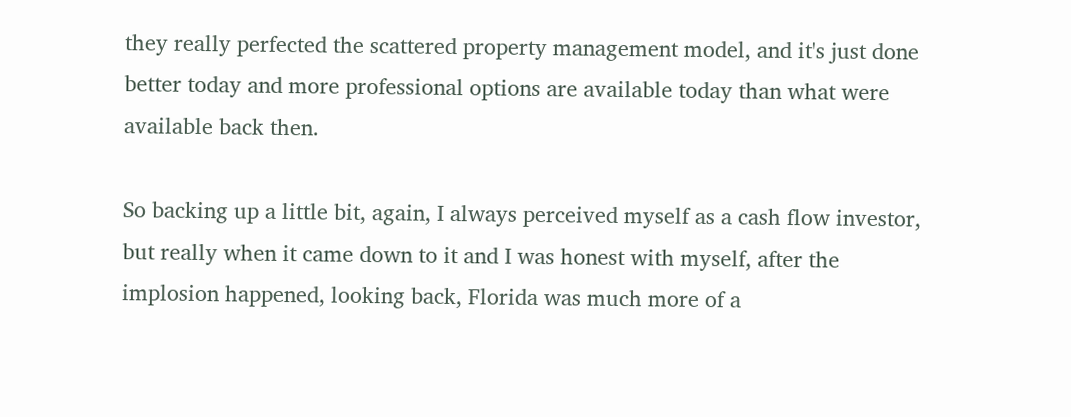they really perfected the scattered property management model, and it's just done better today and more professional options are available today than what were available back then.

So backing up a little bit, again, I always perceived myself as a cash flow investor, but really when it came down to it and I was honest with myself, after the implosion happened, looking back, Florida was much more of a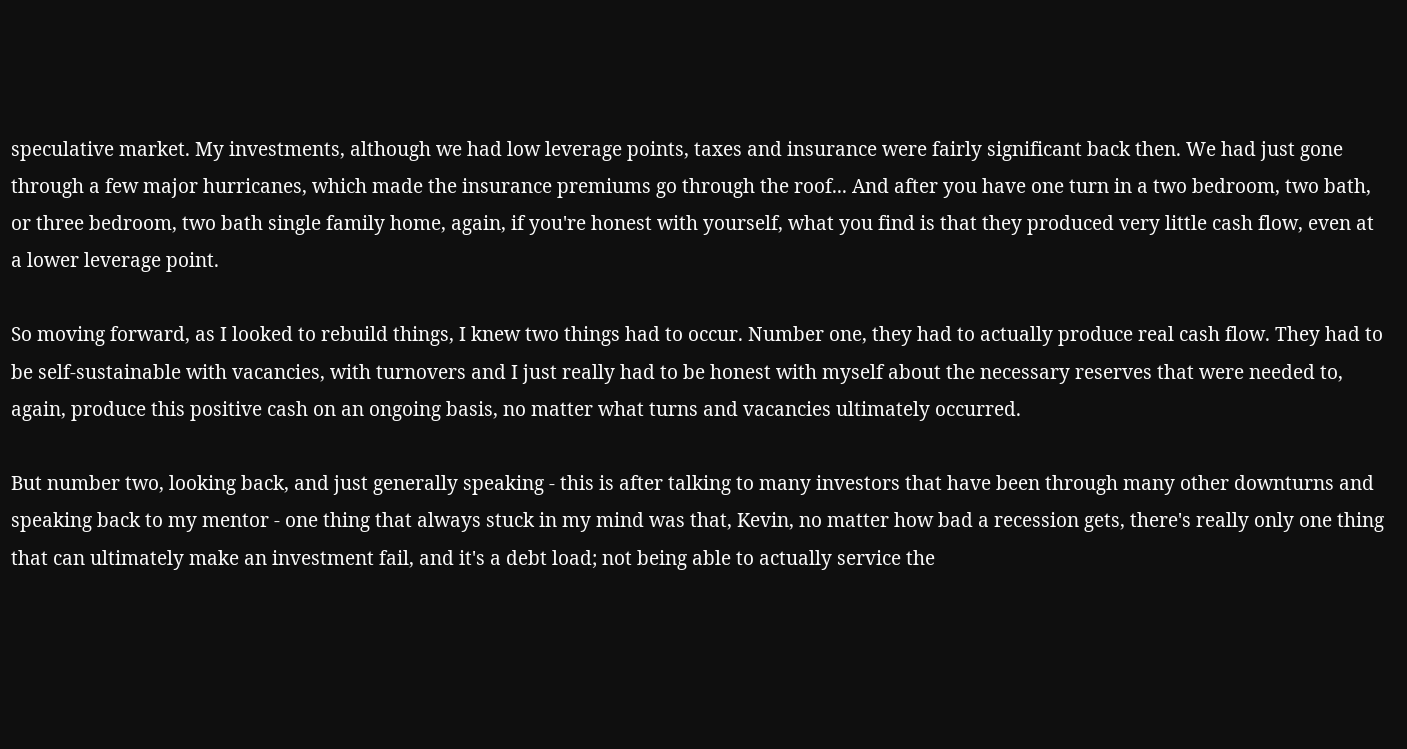speculative market. My investments, although we had low leverage points, taxes and insurance were fairly significant back then. We had just gone through a few major hurricanes, which made the insurance premiums go through the roof... And after you have one turn in a two bedroom, two bath, or three bedroom, two bath single family home, again, if you're honest with yourself, what you find is that they produced very little cash flow, even at a lower leverage point.

So moving forward, as I looked to rebuild things, I knew two things had to occur. Number one, they had to actually produce real cash flow. They had to be self-sustainable with vacancies, with turnovers and I just really had to be honest with myself about the necessary reserves that were needed to, again, produce this positive cash on an ongoing basis, no matter what turns and vacancies ultimately occurred.

But number two, looking back, and just generally speaking - this is after talking to many investors that have been through many other downturns and speaking back to my mentor - one thing that always stuck in my mind was that, Kevin, no matter how bad a recession gets, there's really only one thing that can ultimately make an investment fail, and it's a debt load; not being able to actually service the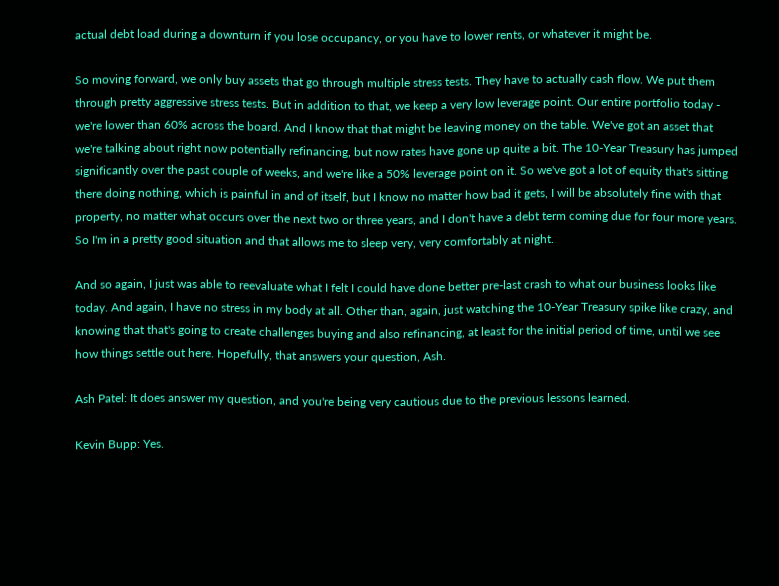actual debt load during a downturn if you lose occupancy, or you have to lower rents, or whatever it might be.

So moving forward, we only buy assets that go through multiple stress tests. They have to actually cash flow. We put them through pretty aggressive stress tests. But in addition to that, we keep a very low leverage point. Our entire portfolio today - we're lower than 60% across the board. And I know that that might be leaving money on the table. We've got an asset that we're talking about right now potentially refinancing, but now rates have gone up quite a bit. The 10-Year Treasury has jumped significantly over the past couple of weeks, and we're like a 50% leverage point on it. So we've got a lot of equity that's sitting there doing nothing, which is painful in and of itself, but I know no matter how bad it gets, I will be absolutely fine with that property, no matter what occurs over the next two or three years, and I don't have a debt term coming due for four more years. So I'm in a pretty good situation and that allows me to sleep very, very comfortably at night.

And so again, I just was able to reevaluate what I felt I could have done better pre-last crash to what our business looks like today. And again, I have no stress in my body at all. Other than, again, just watching the 10-Year Treasury spike like crazy, and knowing that that's going to create challenges buying and also refinancing, at least for the initial period of time, until we see how things settle out here. Hopefully, that answers your question, Ash.

Ash Patel: It does answer my question, and you're being very cautious due to the previous lessons learned.

Kevin Bupp: Yes.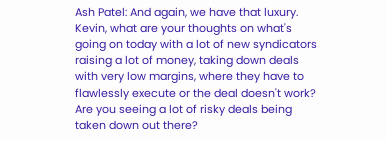Ash Patel: And again, we have that luxury. Kevin, what are your thoughts on what's going on today with a lot of new syndicators raising a lot of money, taking down deals with very low margins, where they have to flawlessly execute or the deal doesn't work? Are you seeing a lot of risky deals being taken down out there?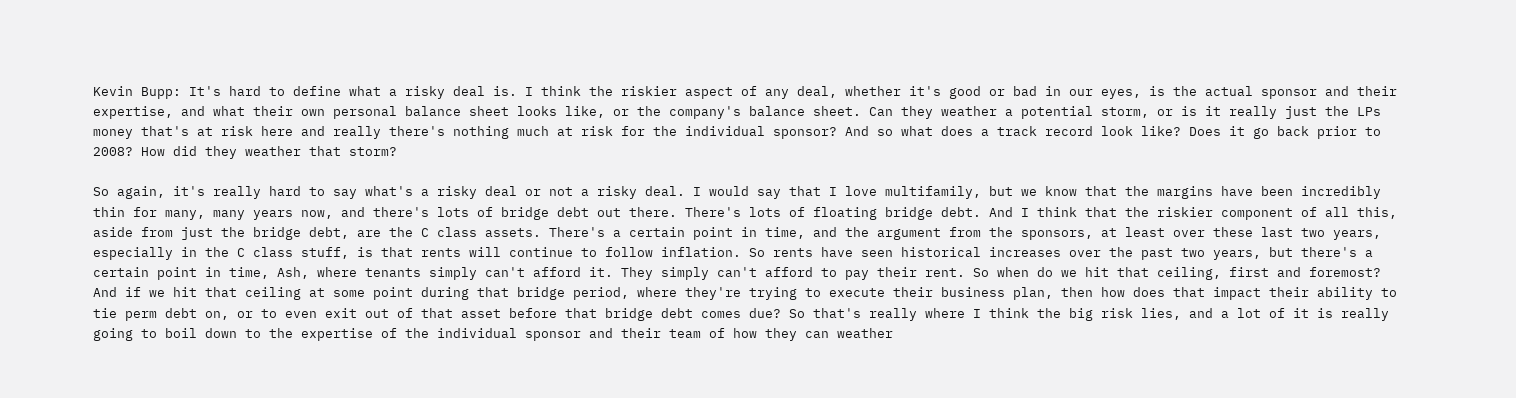Kevin Bupp: It's hard to define what a risky deal is. I think the riskier aspect of any deal, whether it's good or bad in our eyes, is the actual sponsor and their expertise, and what their own personal balance sheet looks like, or the company's balance sheet. Can they weather a potential storm, or is it really just the LPs money that's at risk here and really there's nothing much at risk for the individual sponsor? And so what does a track record look like? Does it go back prior to 2008? How did they weather that storm?

So again, it's really hard to say what's a risky deal or not a risky deal. I would say that I love multifamily, but we know that the margins have been incredibly thin for many, many years now, and there's lots of bridge debt out there. There's lots of floating bridge debt. And I think that the riskier component of all this, aside from just the bridge debt, are the C class assets. There's a certain point in time, and the argument from the sponsors, at least over these last two years, especially in the C class stuff, is that rents will continue to follow inflation. So rents have seen historical increases over the past two years, but there's a certain point in time, Ash, where tenants simply can't afford it. They simply can't afford to pay their rent. So when do we hit that ceiling, first and foremost? And if we hit that ceiling at some point during that bridge period, where they're trying to execute their business plan, then how does that impact their ability to tie perm debt on, or to even exit out of that asset before that bridge debt comes due? So that's really where I think the big risk lies, and a lot of it is really going to boil down to the expertise of the individual sponsor and their team of how they can weather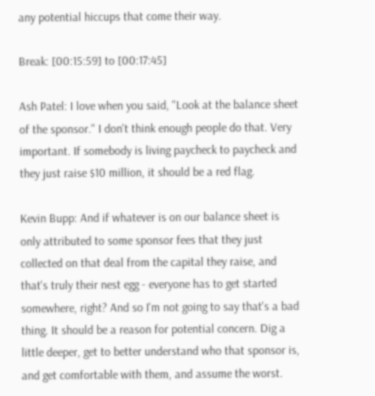any potential hiccups that come their way.

Break: [00:15:59] to [00:17:45]

Ash Patel: I love when you said, "Look at the balance sheet of the sponsor." I don't think enough people do that. Very important. If somebody is living paycheck to paycheck and they just raise $10 million, it should be a red flag.

Kevin Bupp: And if whatever is on our balance sheet is only attributed to some sponsor fees that they just collected on that deal from the capital they raise, and that's truly their nest egg - everyone has to get started somewhere, right? And so I'm not going to say that's a bad thing. It should be a reason for potential concern. Dig a little deeper, get to better understand who that sponsor is, and get comfortable with them, and assume the worst.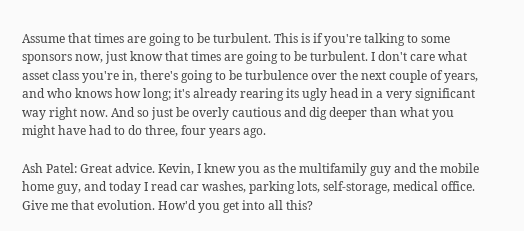Assume that times are going to be turbulent. This is if you're talking to some sponsors now, just know that times are going to be turbulent. I don't care what asset class you're in, there's going to be turbulence over the next couple of years, and who knows how long; it's already rearing its ugly head in a very significant way right now. And so just be overly cautious and dig deeper than what you might have had to do three, four years ago.

Ash Patel: Great advice. Kevin, I knew you as the multifamily guy and the mobile home guy, and today I read car washes, parking lots, self-storage, medical office. Give me that evolution. How'd you get into all this?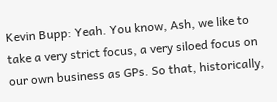Kevin Bupp: Yeah. You know, Ash, we like to take a very strict focus, a very siloed focus on our own business as GPs. So that, historically,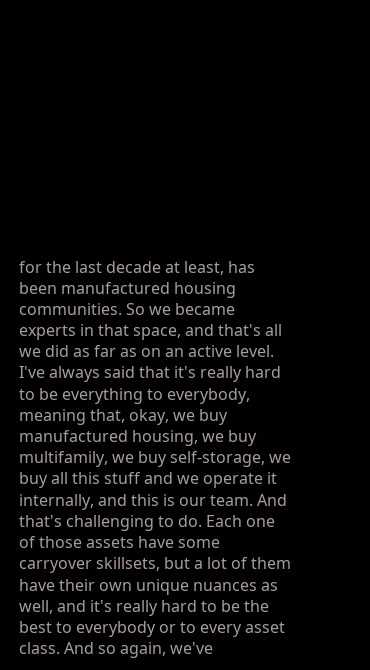for the last decade at least, has been manufactured housing communities. So we became experts in that space, and that's all we did as far as on an active level. I've always said that it's really hard to be everything to everybody, meaning that, okay, we buy manufactured housing, we buy multifamily, we buy self-storage, we buy all this stuff and we operate it internally, and this is our team. And that's challenging to do. Each one of those assets have some carryover skillsets, but a lot of them have their own unique nuances as well, and it's really hard to be the best to everybody or to every asset class. And so again, we've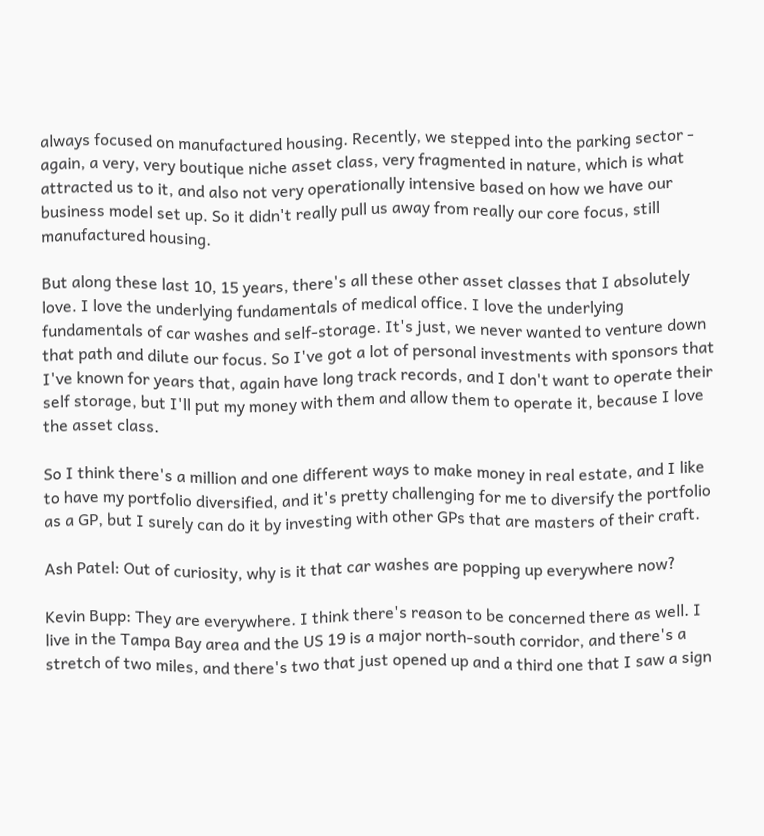always focused on manufactured housing. Recently, we stepped into the parking sector - again, a very, very boutique niche asset class, very fragmented in nature, which is what attracted us to it, and also not very operationally intensive based on how we have our business model set up. So it didn't really pull us away from really our core focus, still manufactured housing.

But along these last 10, 15 years, there's all these other asset classes that I absolutely love. I love the underlying fundamentals of medical office. I love the underlying fundamentals of car washes and self-storage. It's just, we never wanted to venture down that path and dilute our focus. So I've got a lot of personal investments with sponsors that I've known for years that, again have long track records, and I don't want to operate their self storage, but I'll put my money with them and allow them to operate it, because I love the asset class.

So I think there's a million and one different ways to make money in real estate, and I like to have my portfolio diversified, and it's pretty challenging for me to diversify the portfolio as a GP, but I surely can do it by investing with other GPs that are masters of their craft.

Ash Patel: Out of curiosity, why is it that car washes are popping up everywhere now?

Kevin Bupp: They are everywhere. I think there's reason to be concerned there as well. I live in the Tampa Bay area and the US 19 is a major north-south corridor, and there's a stretch of two miles, and there's two that just opened up and a third one that I saw a sign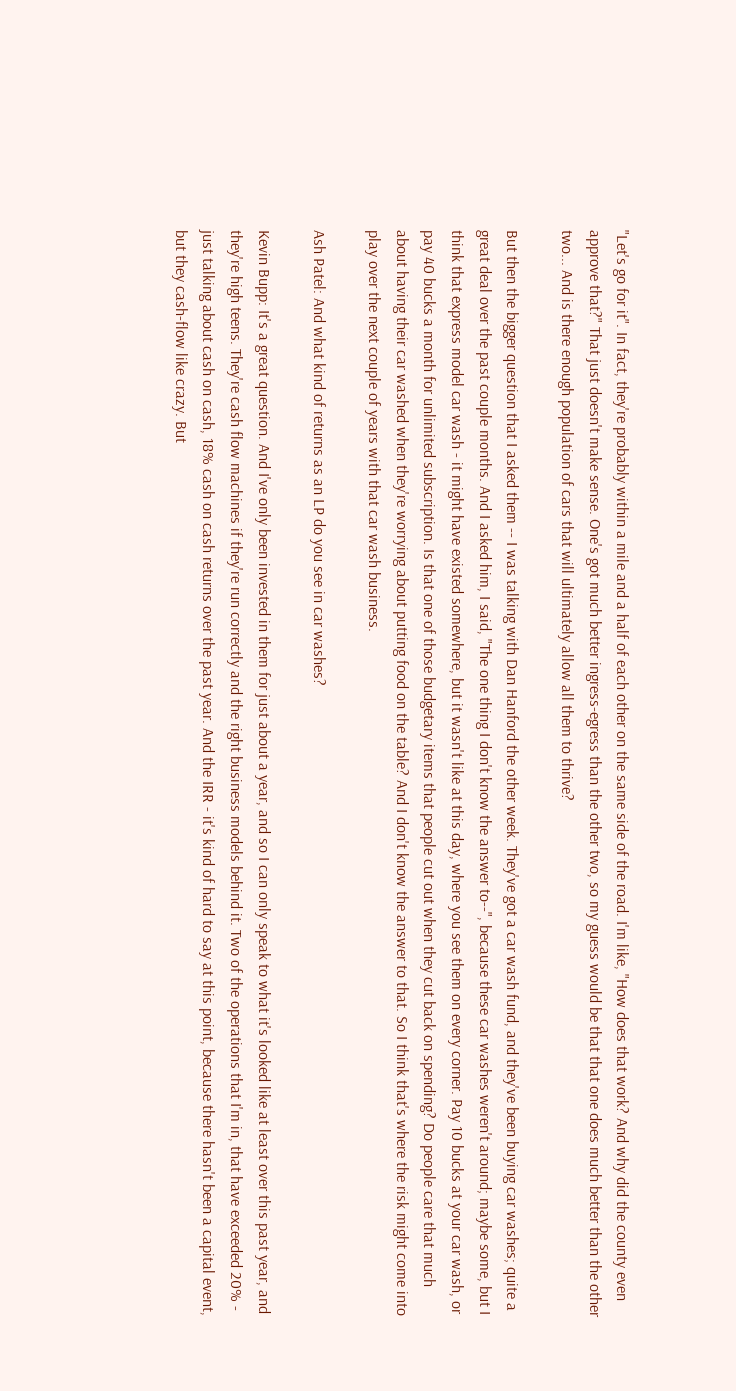"Let's go for it". In fact, they're probably within a mile and a half of each other on the same side of the road. I'm like, "How does that work? And why did the county even approve that?" That just doesn't make sense. One's got much better ingress-egress than the other two, so my guess would be that that one does much better than the other two... And is there enough population of cars that will ultimately allow all them to thrive?

But then the bigger question that I asked them -- I was talking with Dan Hanford the other week. They've got a car wash fund, and they've been buying car washes; quite a great deal over the past couple months. And I asked him, I said, "The one thing I don't know the answer to--", because these car washes weren't around; maybe some, but I think that express model car wash - it might have existed somewhere, but it wasn't like at this day, where you see them on every corner. Pay 10 bucks at your car wash, or pay 40 bucks a month for unlimited subscription. Is that one of those budgetary items that people cut out when they cut back on spending? Do people care that much about having their car washed when they're worrying about putting food on the table? And I don't know the answer to that. So I think that's where the risk might come into play over the next couple of years with that car wash business.

Ash Patel: And what kind of returns as an LP do you see in car washes?

Kevin Bupp: It's a great question. And I've only been invested in them for just about a year, and so I can only speak to what it's looked like at least over this past year, and they're high teens. They're cash flow machines if they're run correctly and the right business models behind it. Two of the operations that I'm in, that have exceeded 20% - just talking about cash on cash, 18% cash on cash returns over the past year. And the IRR - it's kind of hard to say at this point, because there hasn't been a capital event, but they cash-flow like crazy. But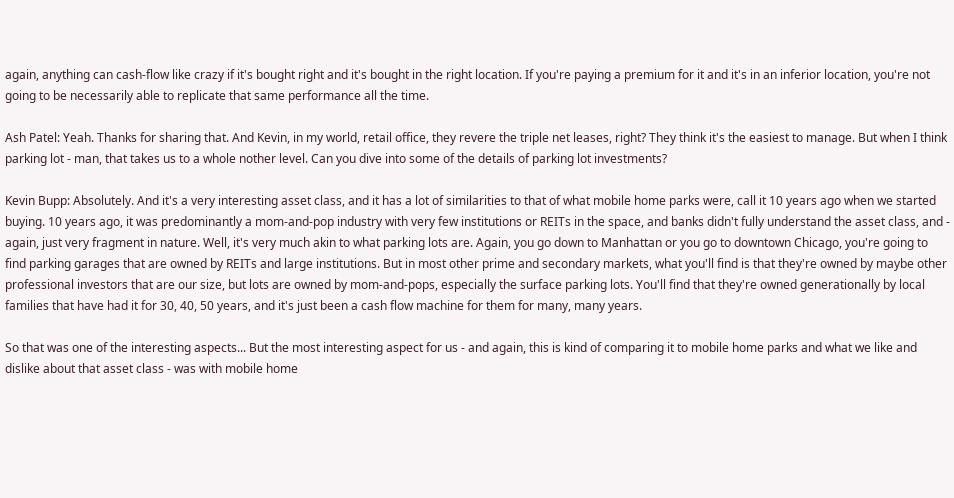again, anything can cash-flow like crazy if it's bought right and it's bought in the right location. If you're paying a premium for it and it's in an inferior location, you're not going to be necessarily able to replicate that same performance all the time.

Ash Patel: Yeah. Thanks for sharing that. And Kevin, in my world, retail office, they revere the triple net leases, right? They think it's the easiest to manage. But when I think parking lot - man, that takes us to a whole nother level. Can you dive into some of the details of parking lot investments?

Kevin Bupp: Absolutely. And it's a very interesting asset class, and it has a lot of similarities to that of what mobile home parks were, call it 10 years ago when we started buying. 10 years ago, it was predominantly a mom-and-pop industry with very few institutions or REITs in the space, and banks didn't fully understand the asset class, and - again, just very fragment in nature. Well, it's very much akin to what parking lots are. Again, you go down to Manhattan or you go to downtown Chicago, you're going to find parking garages that are owned by REITs and large institutions. But in most other prime and secondary markets, what you'll find is that they're owned by maybe other professional investors that are our size, but lots are owned by mom-and-pops, especially the surface parking lots. You'll find that they're owned generationally by local families that have had it for 30, 40, 50 years, and it's just been a cash flow machine for them for many, many years.

So that was one of the interesting aspects... But the most interesting aspect for us - and again, this is kind of comparing it to mobile home parks and what we like and dislike about that asset class - was with mobile home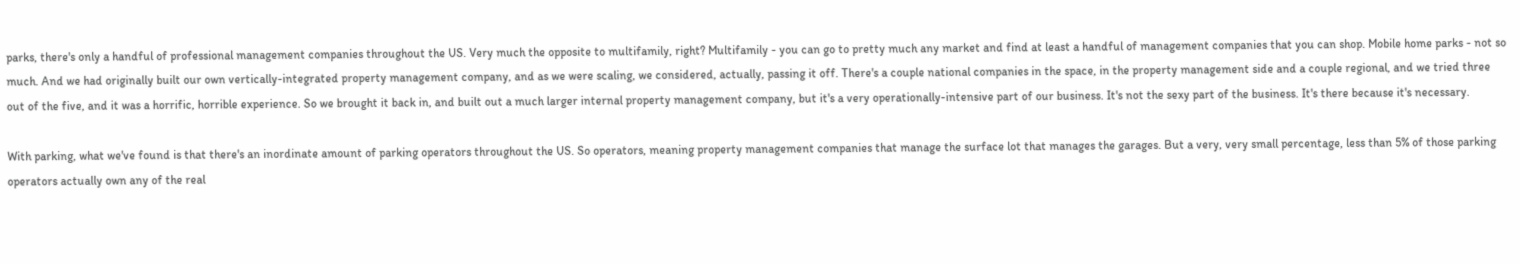parks, there's only a handful of professional management companies throughout the US. Very much the opposite to multifamily, right? Multifamily - you can go to pretty much any market and find at least a handful of management companies that you can shop. Mobile home parks - not so much. And we had originally built our own vertically-integrated property management company, and as we were scaling, we considered, actually, passing it off. There's a couple national companies in the space, in the property management side and a couple regional, and we tried three out of the five, and it was a horrific, horrible experience. So we brought it back in, and built out a much larger internal property management company, but it's a very operationally-intensive part of our business. It's not the sexy part of the business. It's there because it's necessary.

With parking, what we've found is that there's an inordinate amount of parking operators throughout the US. So operators, meaning property management companies that manage the surface lot that manages the garages. But a very, very small percentage, less than 5% of those parking operators actually own any of the real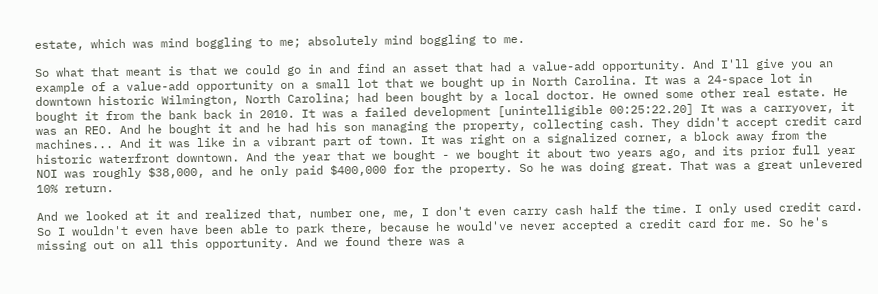estate, which was mind boggling to me; absolutely mind boggling to me.

So what that meant is that we could go in and find an asset that had a value-add opportunity. And I'll give you an example of a value-add opportunity on a small lot that we bought up in North Carolina. It was a 24-space lot in downtown historic Wilmington, North Carolina; had been bought by a local doctor. He owned some other real estate. He bought it from the bank back in 2010. It was a failed development [unintelligible 00:25:22.20] It was a carryover, it was an REO. And he bought it and he had his son managing the property, collecting cash. They didn't accept credit card machines... And it was like in a vibrant part of town. It was right on a signalized corner, a block away from the historic waterfront downtown. And the year that we bought - we bought it about two years ago, and its prior full year NOI was roughly $38,000, and he only paid $400,000 for the property. So he was doing great. That was a great unlevered 10% return.

And we looked at it and realized that, number one, me, I don't even carry cash half the time. I only used credit card. So I wouldn't even have been able to park there, because he would've never accepted a credit card for me. So he's missing out on all this opportunity. And we found there was a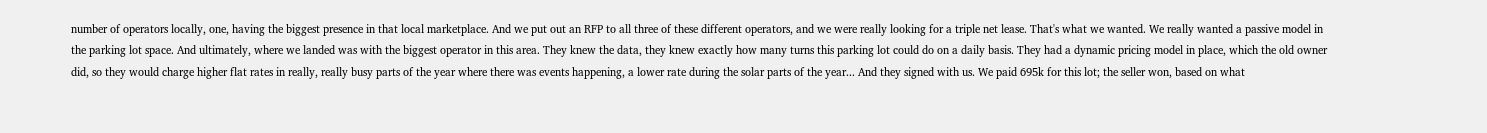number of operators locally, one, having the biggest presence in that local marketplace. And we put out an RFP to all three of these different operators, and we were really looking for a triple net lease. That's what we wanted. We really wanted a passive model in the parking lot space. And ultimately, where we landed was with the biggest operator in this area. They knew the data, they knew exactly how many turns this parking lot could do on a daily basis. They had a dynamic pricing model in place, which the old owner did, so they would charge higher flat rates in really, really busy parts of the year where there was events happening, a lower rate during the solar parts of the year... And they signed with us. We paid 695k for this lot; the seller won, based on what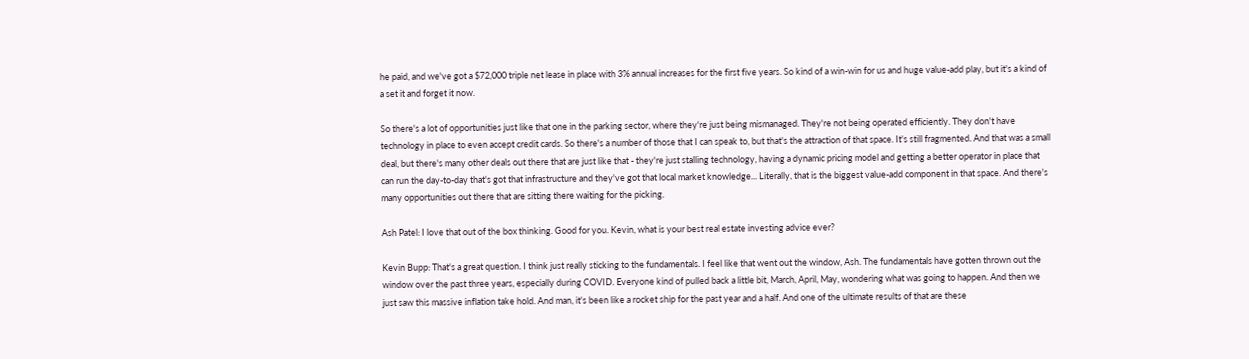he paid, and we've got a $72,000 triple net lease in place with 3% annual increases for the first five years. So kind of a win-win for us and huge value-add play, but it's a kind of a set it and forget it now.

So there's a lot of opportunities just like that one in the parking sector, where they're just being mismanaged. They're not being operated efficiently. They don't have technology in place to even accept credit cards. So there's a number of those that I can speak to, but that's the attraction of that space. It's still fragmented. And that was a small deal, but there's many other deals out there that are just like that - they're just stalling technology, having a dynamic pricing model and getting a better operator in place that can run the day-to-day that's got that infrastructure and they've got that local market knowledge... Literally, that is the biggest value-add component in that space. And there's many opportunities out there that are sitting there waiting for the picking.

Ash Patel: I love that out of the box thinking. Good for you. Kevin, what is your best real estate investing advice ever?

Kevin Bupp: That's a great question. I think just really sticking to the fundamentals. I feel like that went out the window, Ash. The fundamentals have gotten thrown out the window over the past three years, especially during COVID. Everyone kind of pulled back a little bit, March, April, May, wondering what was going to happen. And then we just saw this massive inflation take hold. And man, it's been like a rocket ship for the past year and a half. And one of the ultimate results of that are these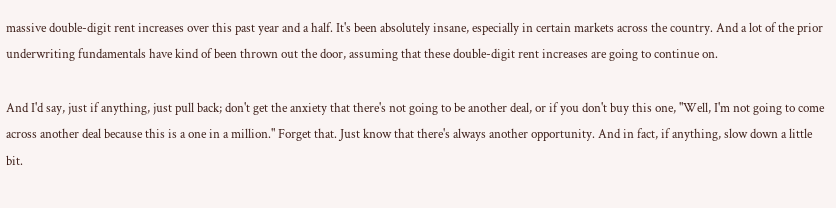massive double-digit rent increases over this past year and a half. It's been absolutely insane, especially in certain markets across the country. And a lot of the prior underwriting fundamentals have kind of been thrown out the door, assuming that these double-digit rent increases are going to continue on.

And I'd say, just if anything, just pull back; don't get the anxiety that there's not going to be another deal, or if you don't buy this one, "Well, I'm not going to come across another deal because this is a one in a million." Forget that. Just know that there's always another opportunity. And in fact, if anything, slow down a little bit.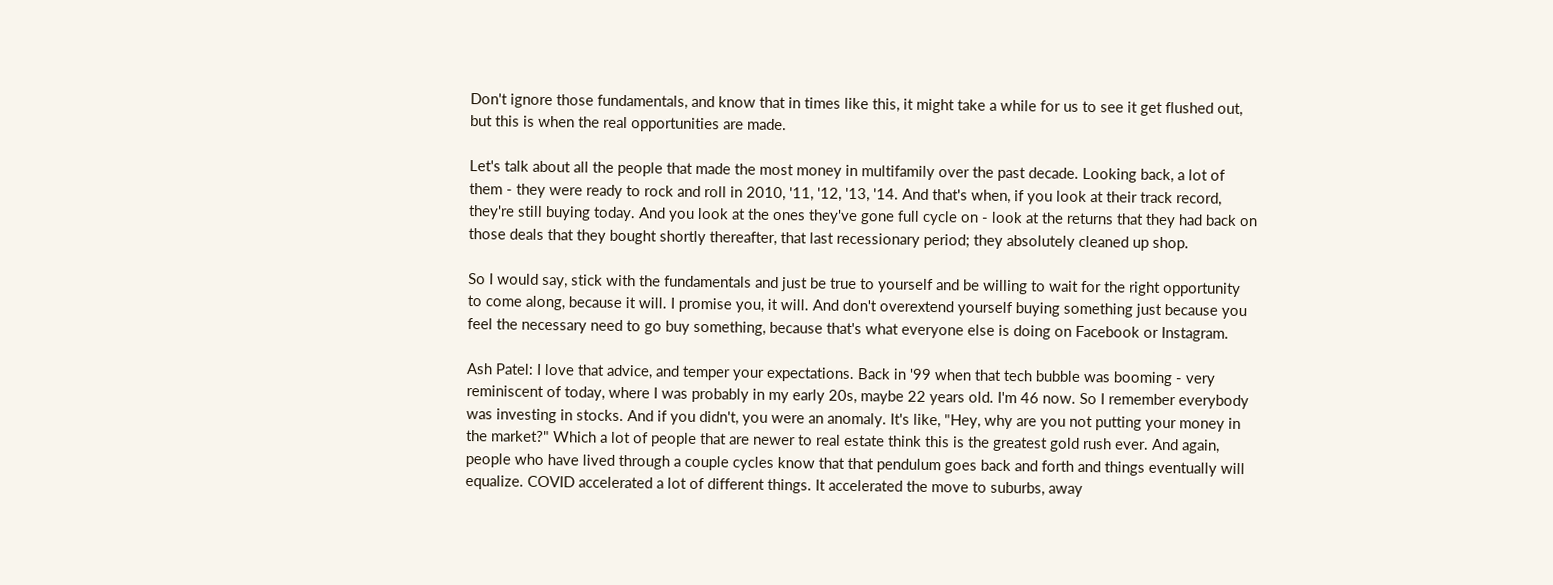Don't ignore those fundamentals, and know that in times like this, it might take a while for us to see it get flushed out, but this is when the real opportunities are made.

Let's talk about all the people that made the most money in multifamily over the past decade. Looking back, a lot of them - they were ready to rock and roll in 2010, '11, '12, '13, '14. And that's when, if you look at their track record, they're still buying today. And you look at the ones they've gone full cycle on - look at the returns that they had back on those deals that they bought shortly thereafter, that last recessionary period; they absolutely cleaned up shop.

So I would say, stick with the fundamentals and just be true to yourself and be willing to wait for the right opportunity to come along, because it will. I promise you, it will. And don't overextend yourself buying something just because you feel the necessary need to go buy something, because that's what everyone else is doing on Facebook or Instagram.

Ash Patel: I love that advice, and temper your expectations. Back in '99 when that tech bubble was booming - very reminiscent of today, where I was probably in my early 20s, maybe 22 years old. I'm 46 now. So I remember everybody was investing in stocks. And if you didn't, you were an anomaly. It's like, "Hey, why are you not putting your money in the market?" Which a lot of people that are newer to real estate think this is the greatest gold rush ever. And again, people who have lived through a couple cycles know that that pendulum goes back and forth and things eventually will equalize. COVID accelerated a lot of different things. It accelerated the move to suburbs, away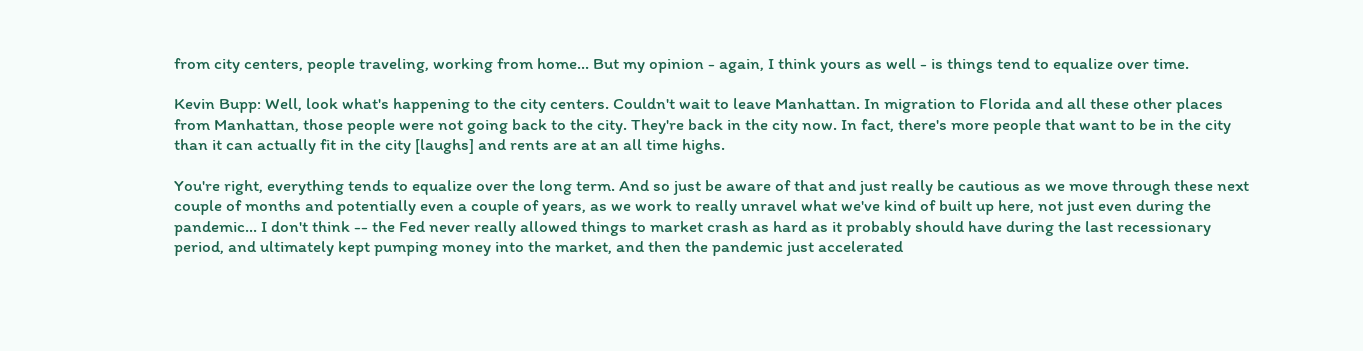from city centers, people traveling, working from home... But my opinion - again, I think yours as well - is things tend to equalize over time.

Kevin Bupp: Well, look what's happening to the city centers. Couldn't wait to leave Manhattan. In migration to Florida and all these other places from Manhattan, those people were not going back to the city. They're back in the city now. In fact, there's more people that want to be in the city than it can actually fit in the city [laughs] and rents are at an all time highs.

You're right, everything tends to equalize over the long term. And so just be aware of that and just really be cautious as we move through these next couple of months and potentially even a couple of years, as we work to really unravel what we've kind of built up here, not just even during the pandemic... I don't think -- the Fed never really allowed things to market crash as hard as it probably should have during the last recessionary period, and ultimately kept pumping money into the market, and then the pandemic just accelerated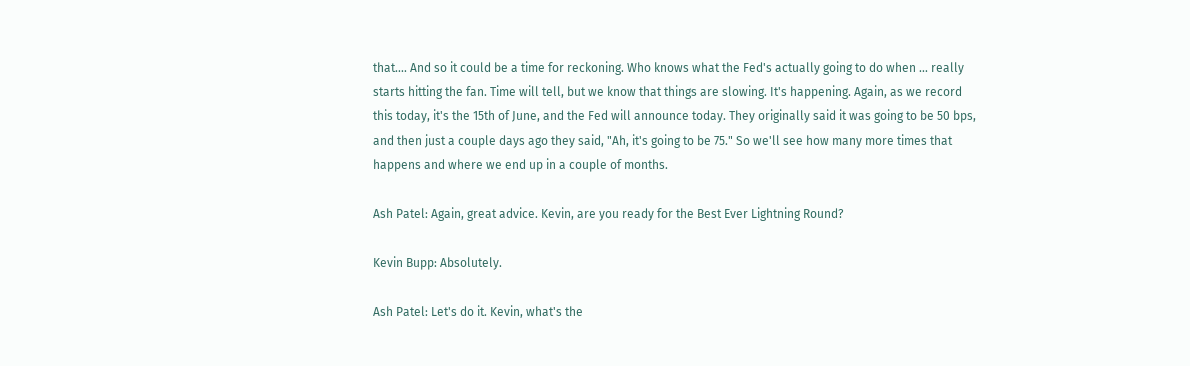that.... And so it could be a time for reckoning. Who knows what the Fed's actually going to do when ... really starts hitting the fan. Time will tell, but we know that things are slowing. It's happening. Again, as we record this today, it's the 15th of June, and the Fed will announce today. They originally said it was going to be 50 bps, and then just a couple days ago they said, "Ah, it's going to be 75." So we'll see how many more times that happens and where we end up in a couple of months.

Ash Patel: Again, great advice. Kevin, are you ready for the Best Ever Lightning Round?

Kevin Bupp: Absolutely.

Ash Patel: Let's do it. Kevin, what's the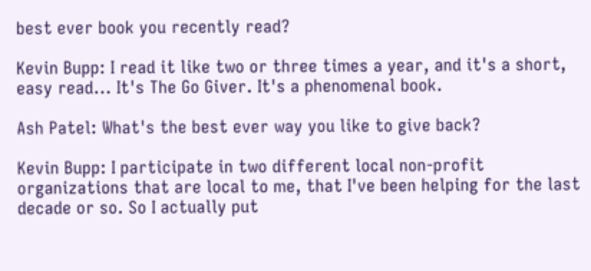best ever book you recently read?

Kevin Bupp: I read it like two or three times a year, and it's a short, easy read... It's The Go Giver. It's a phenomenal book.

Ash Patel: What's the best ever way you like to give back?

Kevin Bupp: I participate in two different local non-profit organizations that are local to me, that I've been helping for the last decade or so. So I actually put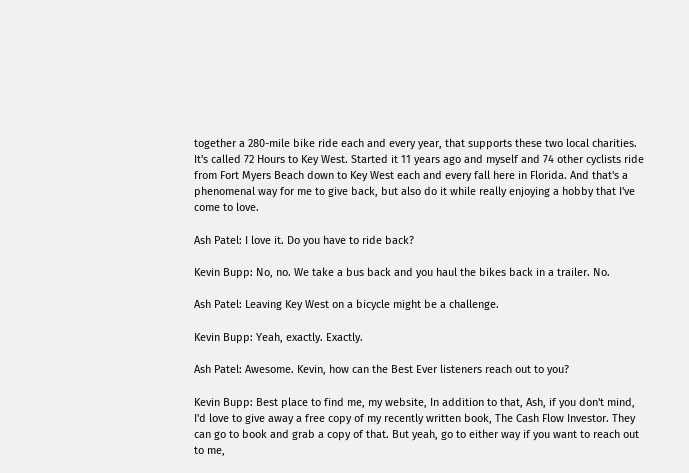together a 280-mile bike ride each and every year, that supports these two local charities. It's called 72 Hours to Key West. Started it 11 years ago and myself and 74 other cyclists ride from Fort Myers Beach down to Key West each and every fall here in Florida. And that's a phenomenal way for me to give back, but also do it while really enjoying a hobby that I've come to love.

Ash Patel: I love it. Do you have to ride back?

Kevin Bupp: No, no. We take a bus back and you haul the bikes back in a trailer. No.

Ash Patel: Leaving Key West on a bicycle might be a challenge.

Kevin Bupp: Yeah, exactly. Exactly.

Ash Patel: Awesome. Kevin, how can the Best Ever listeners reach out to you?

Kevin Bupp: Best place to find me, my website, In addition to that, Ash, if you don't mind, I'd love to give away a free copy of my recently written book, The Cash Flow Investor. They can go to book and grab a copy of that. But yeah, go to either way if you want to reach out to me,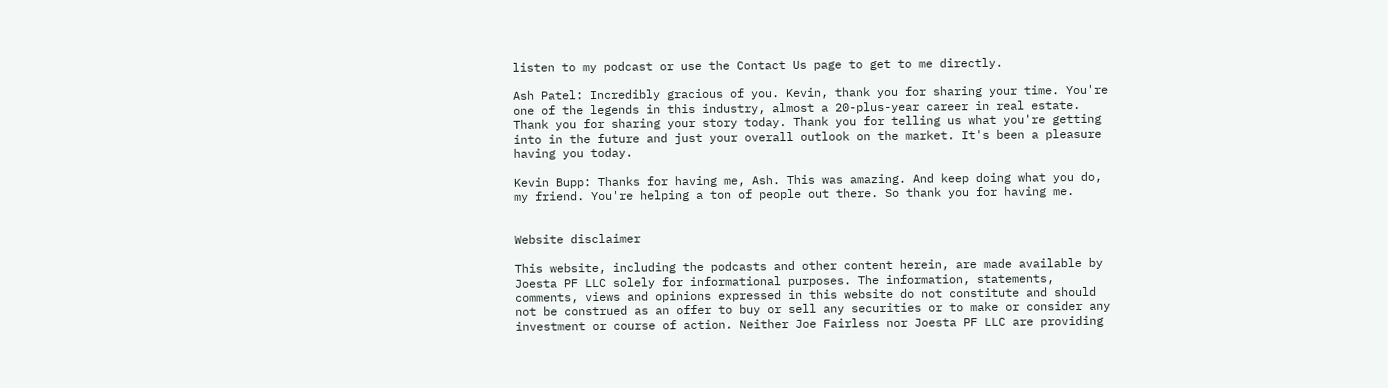listen to my podcast or use the Contact Us page to get to me directly.

Ash Patel: Incredibly gracious of you. Kevin, thank you for sharing your time. You're one of the legends in this industry, almost a 20-plus-year career in real estate. Thank you for sharing your story today. Thank you for telling us what you're getting into in the future and just your overall outlook on the market. It's been a pleasure having you today.

Kevin Bupp: Thanks for having me, Ash. This was amazing. And keep doing what you do, my friend. You're helping a ton of people out there. So thank you for having me.


Website disclaimer

This website, including the podcasts and other content herein, are made available by Joesta PF LLC solely for informational purposes. The information, statements, comments, views and opinions expressed in this website do not constitute and should not be construed as an offer to buy or sell any securities or to make or consider any investment or course of action. Neither Joe Fairless nor Joesta PF LLC are providing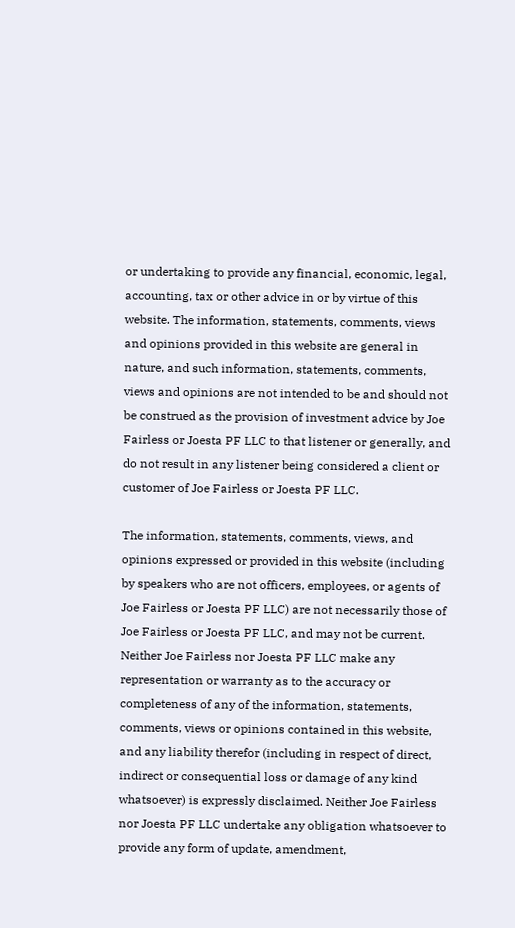or undertaking to provide any financial, economic, legal, accounting, tax or other advice in or by virtue of this website. The information, statements, comments, views and opinions provided in this website are general in nature, and such information, statements, comments, views and opinions are not intended to be and should not be construed as the provision of investment advice by Joe Fairless or Joesta PF LLC to that listener or generally, and do not result in any listener being considered a client or customer of Joe Fairless or Joesta PF LLC.

The information, statements, comments, views, and opinions expressed or provided in this website (including by speakers who are not officers, employees, or agents of Joe Fairless or Joesta PF LLC) are not necessarily those of Joe Fairless or Joesta PF LLC, and may not be current. Neither Joe Fairless nor Joesta PF LLC make any representation or warranty as to the accuracy or completeness of any of the information, statements, comments, views or opinions contained in this website, and any liability therefor (including in respect of direct, indirect or consequential loss or damage of any kind whatsoever) is expressly disclaimed. Neither Joe Fairless nor Joesta PF LLC undertake any obligation whatsoever to provide any form of update, amendment,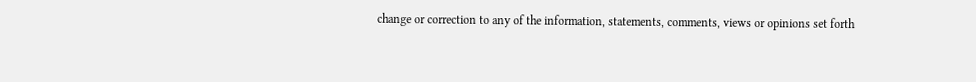change or correction to any of the information, statements, comments, views or opinions set forth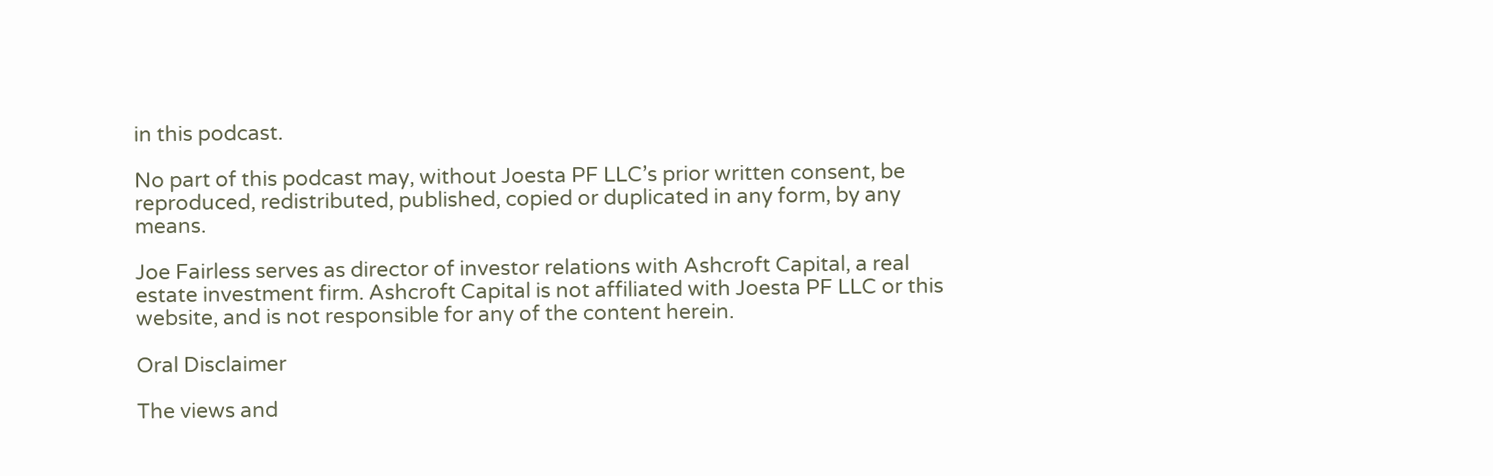in this podcast.

No part of this podcast may, without Joesta PF LLC’s prior written consent, be reproduced, redistributed, published, copied or duplicated in any form, by any means.

Joe Fairless serves as director of investor relations with Ashcroft Capital, a real estate investment firm. Ashcroft Capital is not affiliated with Joesta PF LLC or this website, and is not responsible for any of the content herein.

Oral Disclaimer

The views and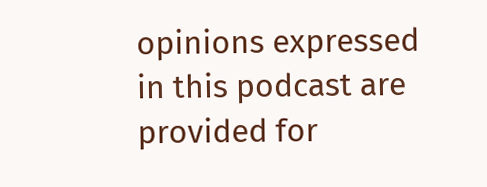opinions expressed in this podcast are provided for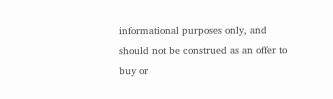informational purposes only, and should not be construed as an offer to buy or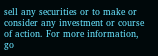sell any securities or to make or consider any investment or course of action. For more information, go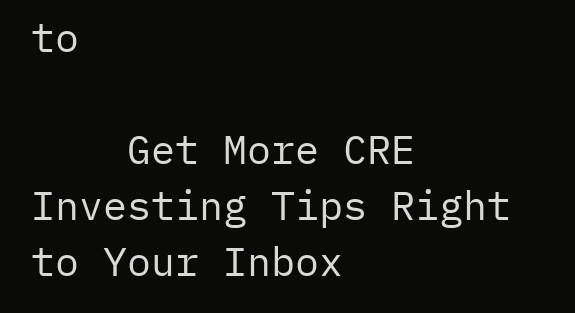to

    Get More CRE Investing Tips Right to Your Inbox